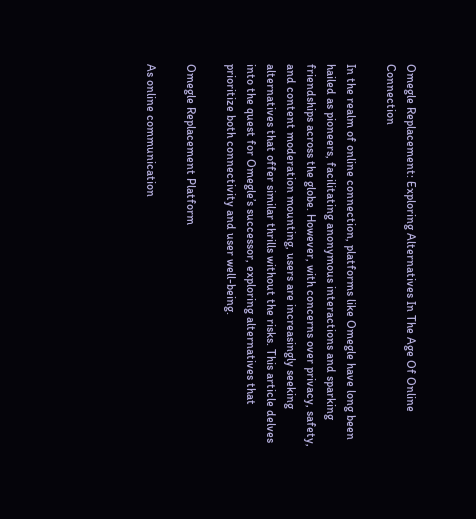Omegle Replacement: Exploring Alternatives In The Age Of Online Connection

In the realm of online connection, platforms like Omegle have long been hailed as pioneers, facilitating anonymous interactions and sparking friendships across the globe. However, with concerns over privacy, safety, and content moderation mounting, users are increasingly seeking alternatives that offer similar thrills without the risks. This article delves into the quest for Omegle’s successor, exploring alternatives that prioritize both connectivity and user well-being.

Omegle Replacement Platform

As online communication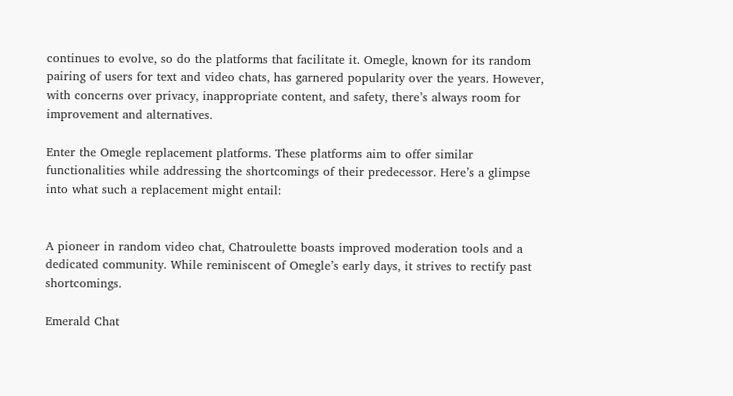continues to evolve, so do the platforms that facilitate it. Omegle, known for its random pairing of users for text and video chats, has garnered popularity over the years. However, with concerns over privacy, inappropriate content, and safety, there’s always room for improvement and alternatives.

Enter the Omegle replacement platforms. These platforms aim to offer similar functionalities while addressing the shortcomings of their predecessor. Here’s a glimpse into what such a replacement might entail:


A pioneer in random video chat, Chatroulette boasts improved moderation tools and a dedicated community. While reminiscent of Omegle’s early days, it strives to rectify past shortcomings.

Emerald Chat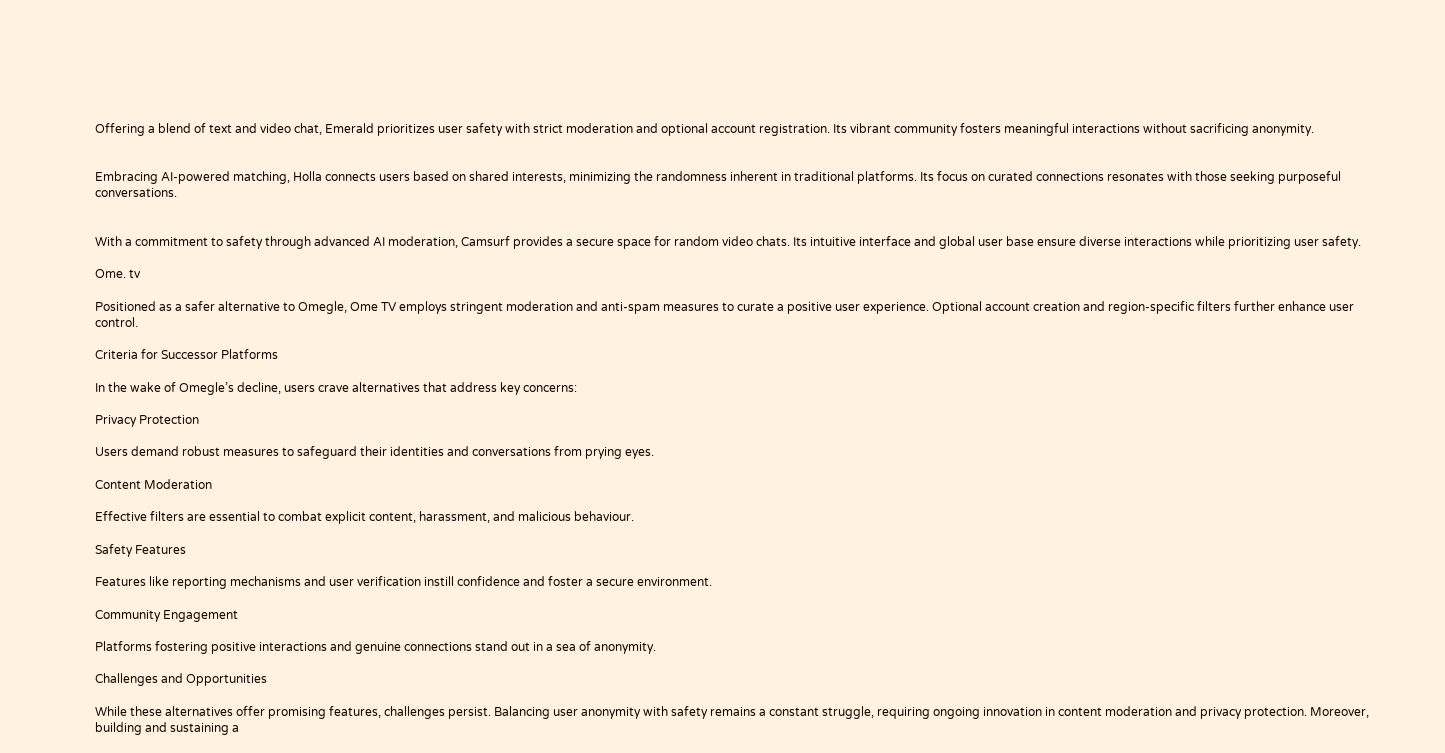Offering a blend of text and video chat, Emerald prioritizes user safety with strict moderation and optional account registration. Its vibrant community fosters meaningful interactions without sacrificing anonymity.


Embracing AI-powered matching, Holla connects users based on shared interests, minimizing the randomness inherent in traditional platforms. Its focus on curated connections resonates with those seeking purposeful conversations.


With a commitment to safety through advanced AI moderation, Camsurf provides a secure space for random video chats. Its intuitive interface and global user base ensure diverse interactions while prioritizing user safety.

Ome. tv

Positioned as a safer alternative to Omegle, Ome TV employs stringent moderation and anti-spam measures to curate a positive user experience. Optional account creation and region-specific filters further enhance user control.

Criteria for Successor Platforms

In the wake of Omegle’s decline, users crave alternatives that address key concerns:

Privacy Protection

Users demand robust measures to safeguard their identities and conversations from prying eyes.

Content Moderation

Effective filters are essential to combat explicit content, harassment, and malicious behaviour.

Safety Features

Features like reporting mechanisms and user verification instill confidence and foster a secure environment.

Community Engagement

Platforms fostering positive interactions and genuine connections stand out in a sea of anonymity.

Challenges and Opportunities

While these alternatives offer promising features, challenges persist. Balancing user anonymity with safety remains a constant struggle, requiring ongoing innovation in content moderation and privacy protection. Moreover, building and sustaining a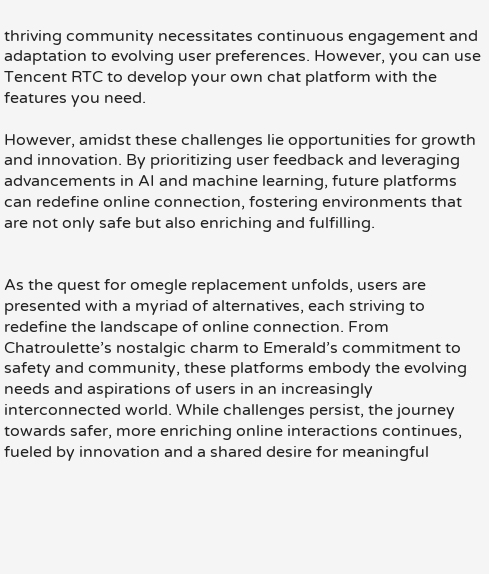thriving community necessitates continuous engagement and adaptation to evolving user preferences. However, you can use Tencent RTC to develop your own chat platform with the features you need.

However, amidst these challenges lie opportunities for growth and innovation. By prioritizing user feedback and leveraging advancements in AI and machine learning, future platforms can redefine online connection, fostering environments that are not only safe but also enriching and fulfilling.


As the quest for omegle replacement unfolds, users are presented with a myriad of alternatives, each striving to redefine the landscape of online connection. From Chatroulette’s nostalgic charm to Emerald’s commitment to safety and community, these platforms embody the evolving needs and aspirations of users in an increasingly interconnected world. While challenges persist, the journey towards safer, more enriching online interactions continues, fueled by innovation and a shared desire for meaningful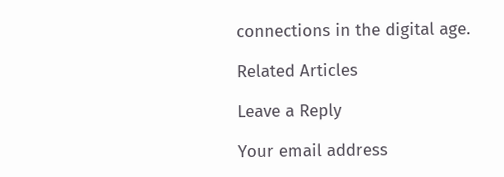connections in the digital age.

Related Articles

Leave a Reply

Your email address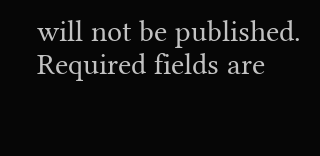will not be published. Required fields are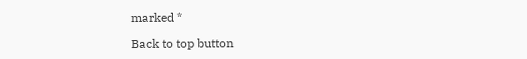marked *

Back to top button